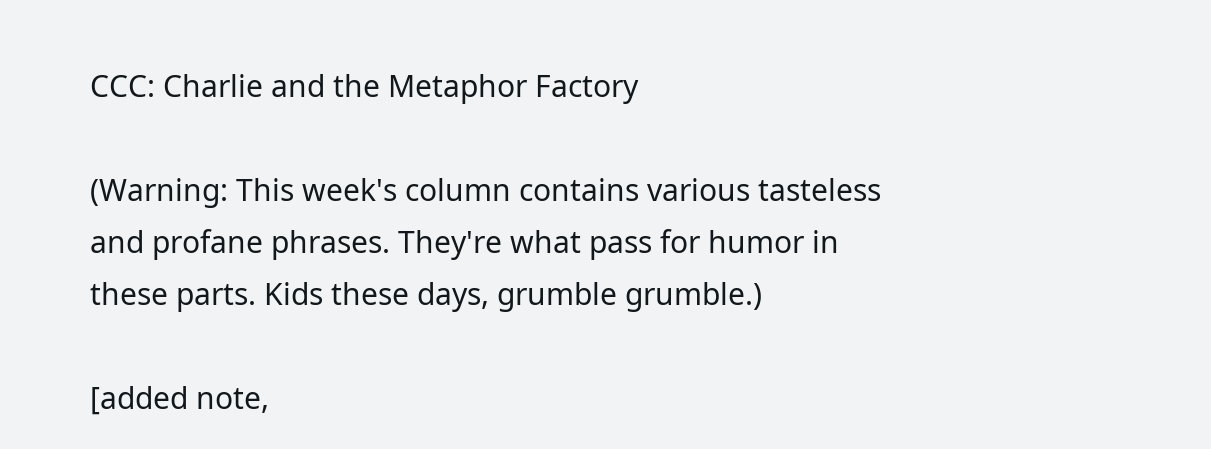CCC: Charlie and the Metaphor Factory

(Warning: This week's column contains various tasteless and profane phrases. They're what pass for humor in these parts. Kids these days, grumble grumble.)

[added note,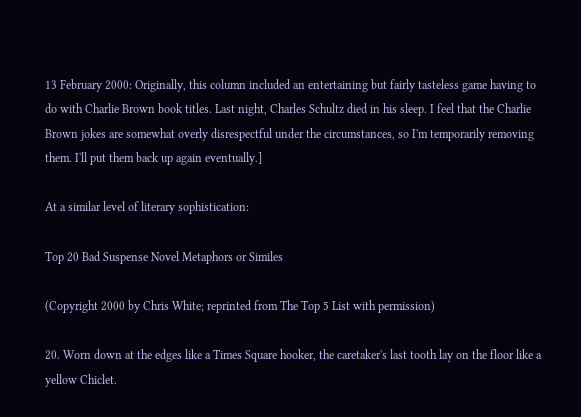13 February 2000: Originally, this column included an entertaining but fairly tasteless game having to do with Charlie Brown book titles. Last night, Charles Schultz died in his sleep. I feel that the Charlie Brown jokes are somewhat overly disrespectful under the circumstances, so I'm temporarily removing them. I'll put them back up again eventually.]

At a similar level of literary sophistication:

Top 20 Bad Suspense Novel Metaphors or Similes

(Copyright 2000 by Chris White; reprinted from The Top 5 List with permission)

20. Worn down at the edges like a Times Square hooker, the caretaker's last tooth lay on the floor like a yellow Chiclet.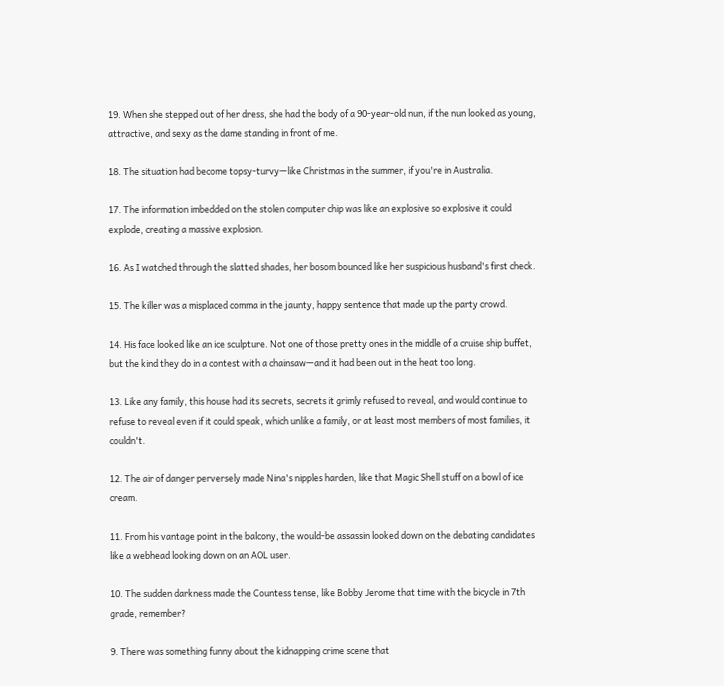19. When she stepped out of her dress, she had the body of a 90-year-old nun, if the nun looked as young, attractive, and sexy as the dame standing in front of me.

18. The situation had become topsy-turvy—like Christmas in the summer, if you're in Australia.

17. The information imbedded on the stolen computer chip was like an explosive so explosive it could explode, creating a massive explosion.

16. As I watched through the slatted shades, her bosom bounced like her suspicious husband's first check.

15. The killer was a misplaced comma in the jaunty, happy sentence that made up the party crowd.

14. His face looked like an ice sculpture. Not one of those pretty ones in the middle of a cruise ship buffet, but the kind they do in a contest with a chainsaw—and it had been out in the heat too long.

13. Like any family, this house had its secrets, secrets it grimly refused to reveal, and would continue to refuse to reveal even if it could speak, which unlike a family, or at least most members of most families, it couldn't.

12. The air of danger perversely made Nina's nipples harden, like that Magic Shell stuff on a bowl of ice cream.

11. From his vantage point in the balcony, the would-be assassin looked down on the debating candidates like a webhead looking down on an AOL user.

10. The sudden darkness made the Countess tense, like Bobby Jerome that time with the bicycle in 7th grade, remember?

9. There was something funny about the kidnapping crime scene that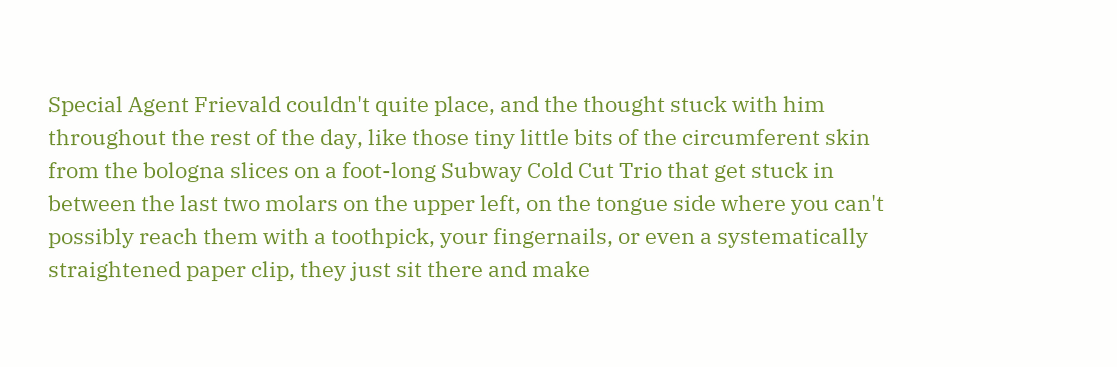Special Agent Frievald couldn't quite place, and the thought stuck with him throughout the rest of the day, like those tiny little bits of the circumferent skin from the bologna slices on a foot-long Subway Cold Cut Trio that get stuck in between the last two molars on the upper left, on the tongue side where you can't possibly reach them with a toothpick, your fingernails, or even a systematically straightened paper clip, they just sit there and make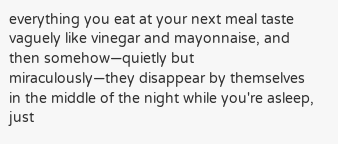everything you eat at your next meal taste vaguely like vinegar and mayonnaise, and then somehow—quietly but miraculously—they disappear by themselves in the middle of the night while you're asleep, just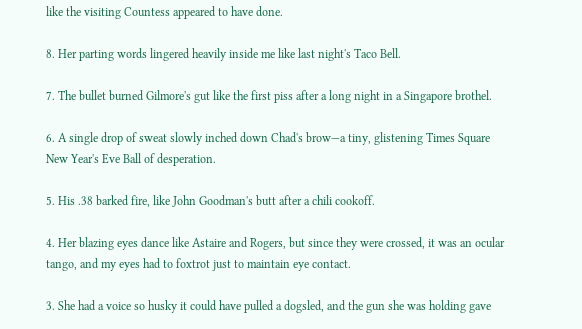like the visiting Countess appeared to have done.

8. Her parting words lingered heavily inside me like last night's Taco Bell.

7. The bullet burned Gilmore's gut like the first piss after a long night in a Singapore brothel.

6. A single drop of sweat slowly inched down Chad's brow—a tiny, glistening Times Square New Year's Eve Ball of desperation.

5. His .38 barked fire, like John Goodman's butt after a chili cookoff.

4. Her blazing eyes dance like Astaire and Rogers, but since they were crossed, it was an ocular tango, and my eyes had to foxtrot just to maintain eye contact.

3. She had a voice so husky it could have pulled a dogsled, and the gun she was holding gave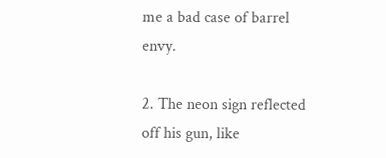me a bad case of barrel envy.

2. The neon sign reflected off his gun, like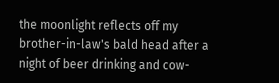the moonlight reflects off my brother-in-law's bald head after a night of beer drinking and cow-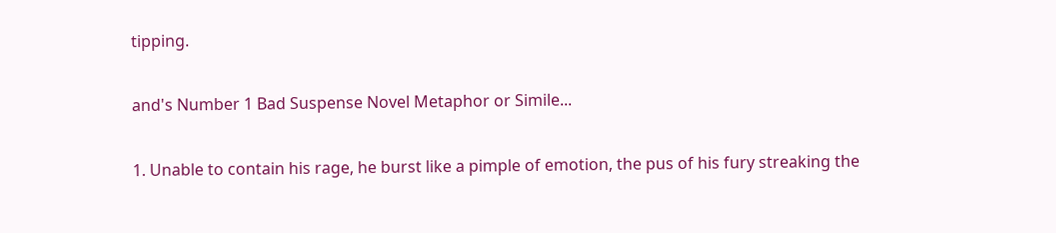tipping.

and's Number 1 Bad Suspense Novel Metaphor or Simile...

1. Unable to contain his rage, he burst like a pimple of emotion, the pus of his fury streaking the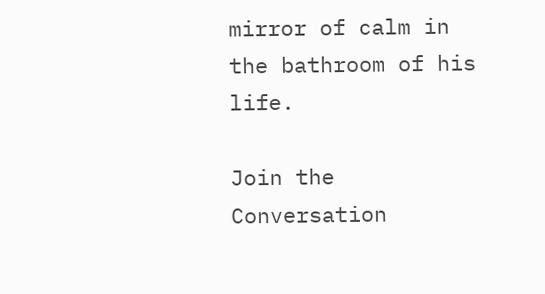mirror of calm in the bathroom of his life.

Join the Conversation